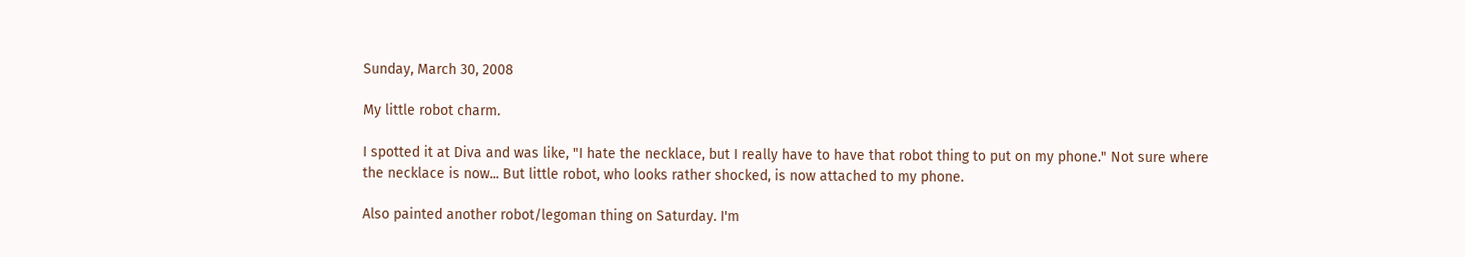Sunday, March 30, 2008

My little robot charm.

I spotted it at Diva and was like, "I hate the necklace, but I really have to have that robot thing to put on my phone." Not sure where the necklace is now... But little robot, who looks rather shocked, is now attached to my phone.

Also painted another robot/legoman thing on Saturday. I'm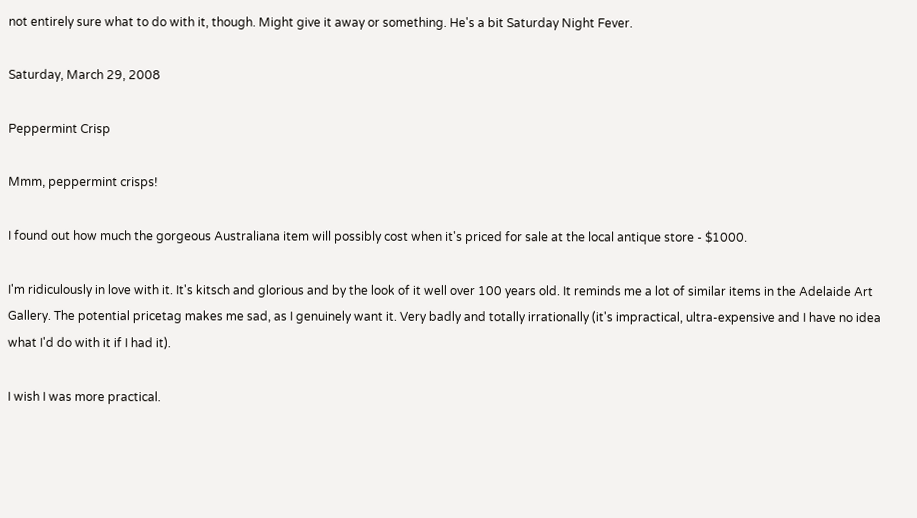not entirely sure what to do with it, though. Might give it away or something. He's a bit Saturday Night Fever.

Saturday, March 29, 2008

Peppermint Crisp

Mmm, peppermint crisps!

I found out how much the gorgeous Australiana item will possibly cost when it's priced for sale at the local antique store - $1000.

I'm ridiculously in love with it. It's kitsch and glorious and by the look of it well over 100 years old. It reminds me a lot of similar items in the Adelaide Art Gallery. The potential pricetag makes me sad, as I genuinely want it. Very badly and totally irrationally (it's impractical, ultra-expensive and I have no idea what I'd do with it if I had it).

I wish I was more practical.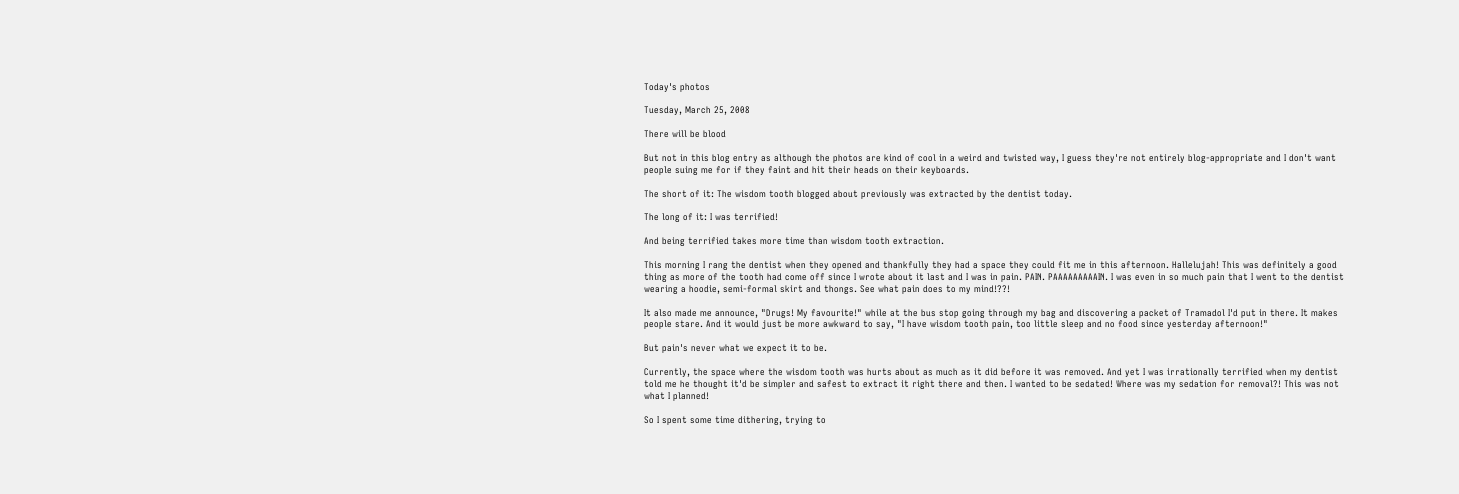Today's photos

Tuesday, March 25, 2008

There will be blood

But not in this blog entry as although the photos are kind of cool in a weird and twisted way, I guess they're not entirely blog-appropriate and I don't want people suing me for if they faint and hit their heads on their keyboards.

The short of it: The wisdom tooth blogged about previously was extracted by the dentist today.

The long of it: I was terrified!

And being terrified takes more time than wisdom tooth extraction.

This morning I rang the dentist when they opened and thankfully they had a space they could fit me in this afternoon. Hallelujah! This was definitely a good thing as more of the tooth had come off since I wrote about it last and I was in pain. PAIN. PAAAAAAAAAIN. I was even in so much pain that I went to the dentist wearing a hoodie, semi-formal skirt and thongs. See what pain does to my mind!??!

It also made me announce, "Drugs! My favourite!" while at the bus stop going through my bag and discovering a packet of Tramadol I'd put in there. It makes people stare. And it would just be more awkward to say, "I have wisdom tooth pain, too little sleep and no food since yesterday afternoon!"

But pain's never what we expect it to be.

Currently, the space where the wisdom tooth was hurts about as much as it did before it was removed. And yet I was irrationally terrified when my dentist told me he thought it'd be simpler and safest to extract it right there and then. I wanted to be sedated! Where was my sedation for removal?! This was not what I planned!

So I spent some time dithering, trying to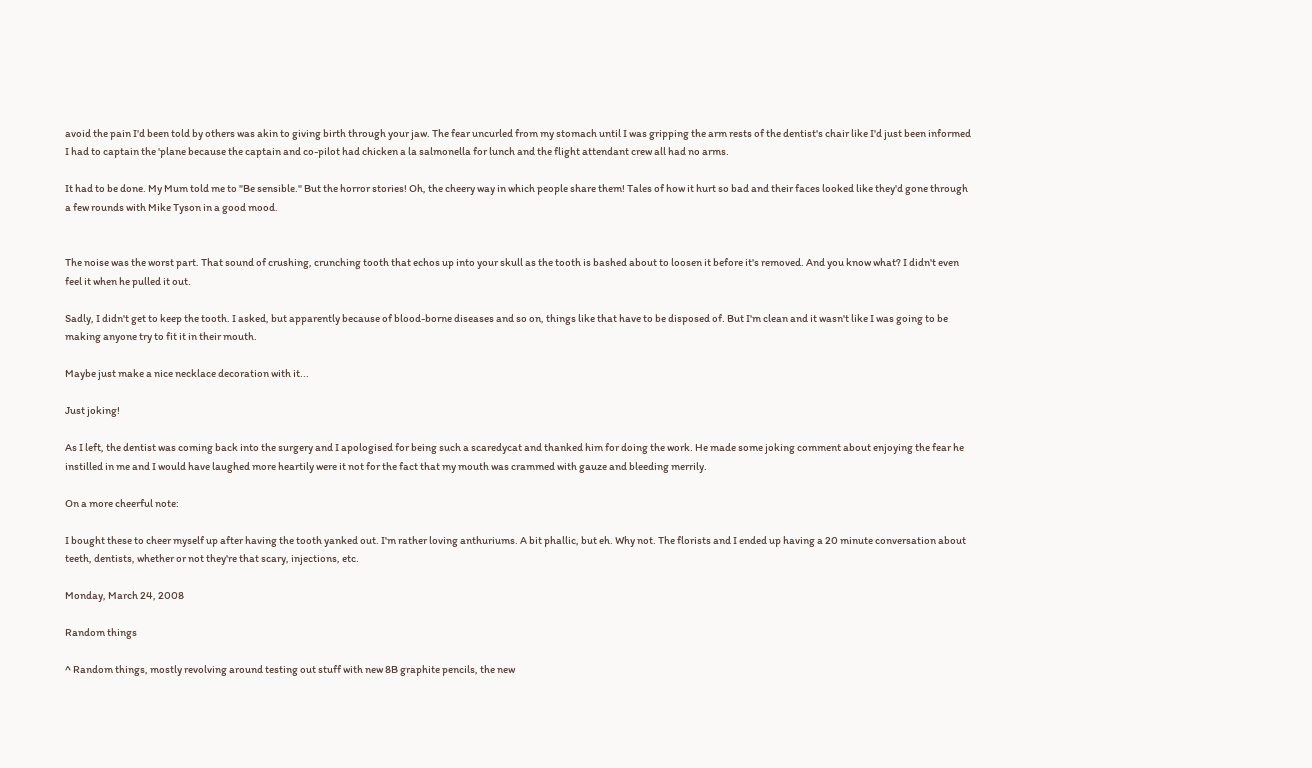avoid the pain I'd been told by others was akin to giving birth through your jaw. The fear uncurled from my stomach until I was gripping the arm rests of the dentist's chair like I'd just been informed I had to captain the 'plane because the captain and co-pilot had chicken a la salmonella for lunch and the flight attendant crew all had no arms.

It had to be done. My Mum told me to "Be sensible." But the horror stories! Oh, the cheery way in which people share them! Tales of how it hurt so bad and their faces looked like they'd gone through a few rounds with Mike Tyson in a good mood.


The noise was the worst part. That sound of crushing, crunching tooth that echos up into your skull as the tooth is bashed about to loosen it before it's removed. And you know what? I didn't even feel it when he pulled it out.

Sadly, I didn't get to keep the tooth. I asked, but apparently because of blood-borne diseases and so on, things like that have to be disposed of. But I'm clean and it wasn't like I was going to be making anyone try to fit it in their mouth.

Maybe just make a nice necklace decoration with it...

Just joking!

As I left, the dentist was coming back into the surgery and I apologised for being such a scaredycat and thanked him for doing the work. He made some joking comment about enjoying the fear he instilled in me and I would have laughed more heartily were it not for the fact that my mouth was crammed with gauze and bleeding merrily.

On a more cheerful note:

I bought these to cheer myself up after having the tooth yanked out. I'm rather loving anthuriums. A bit phallic, but eh. Why not. The florists and I ended up having a 20 minute conversation about teeth, dentists, whether or not they're that scary, injections, etc.

Monday, March 24, 2008

Random things

^ Random things, mostly revolving around testing out stuff with new 8B graphite pencils, the new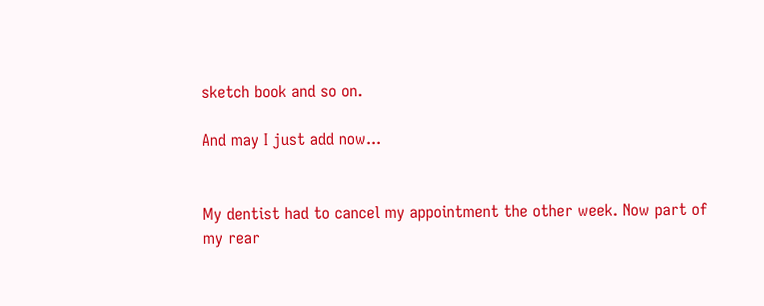sketch book and so on.

And may I just add now...


My dentist had to cancel my appointment the other week. Now part of my rear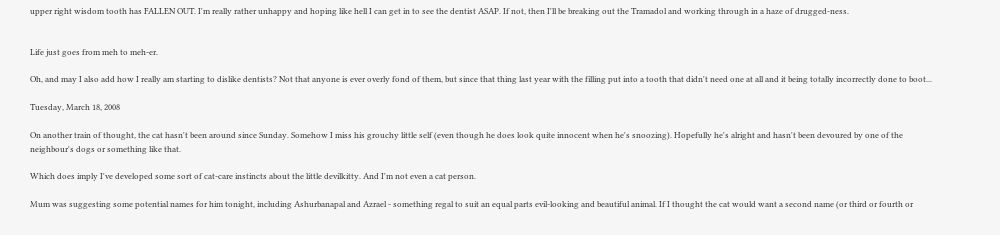upper right wisdom tooth has FALLEN OUT. I'm really rather unhappy and hoping like hell I can get in to see the dentist ASAP. If not, then I'll be breaking out the Tramadol and working through in a haze of drugged-ness.


Life just goes from meh to meh-er.

Oh, and may I also add how I really am starting to dislike dentists? Not that anyone is ever overly fond of them, but since that thing last year with the filling put into a tooth that didn't need one at all and it being totally incorrectly done to boot...

Tuesday, March 18, 2008

On another train of thought, the cat hasn't been around since Sunday. Somehow I miss his grouchy little self (even though he does look quite innocent when he's snoozing). Hopefully he's alright and hasn't been devoured by one of the neighbour's dogs or something like that.

Which does imply I've developed some sort of cat-care instincts about the little devilkitty. And I'm not even a cat person.

Mum was suggesting some potential names for him tonight, including Ashurbanapal and Azrael - something regal to suit an equal parts evil-looking and beautiful animal. If I thought the cat would want a second name (or third or fourth or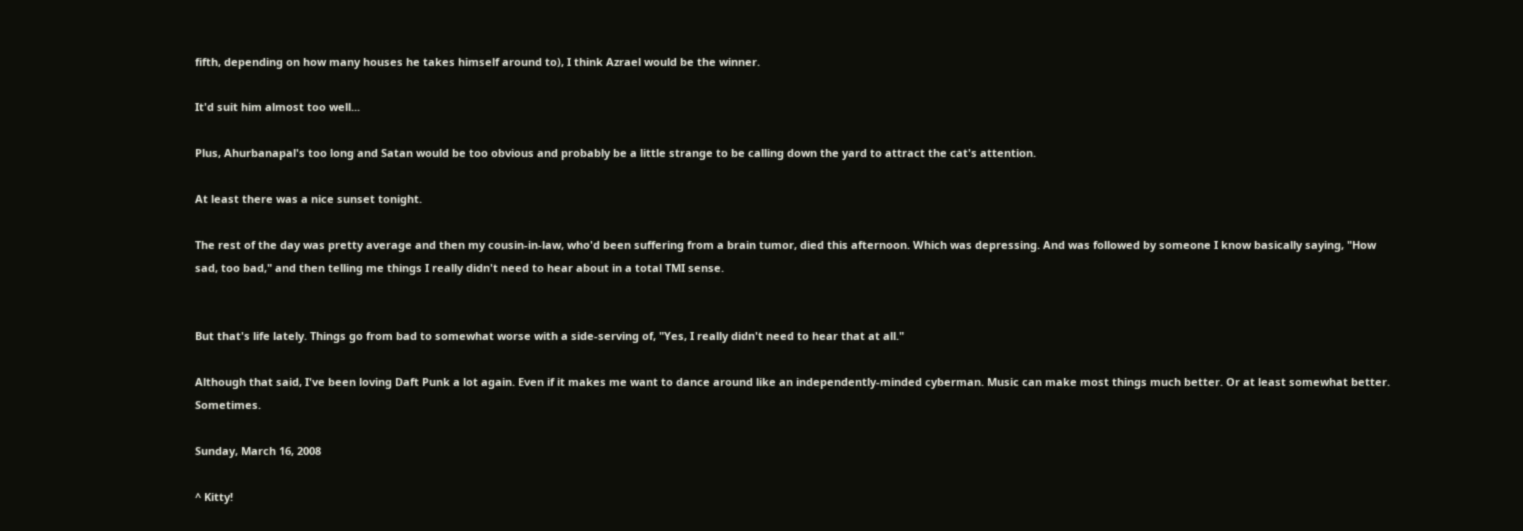fifth, depending on how many houses he takes himself around to), I think Azrael would be the winner.

It'd suit him almost too well...

Plus, Ahurbanapal's too long and Satan would be too obvious and probably be a little strange to be calling down the yard to attract the cat's attention.

At least there was a nice sunset tonight.

The rest of the day was pretty average and then my cousin-in-law, who'd been suffering from a brain tumor, died this afternoon. Which was depressing. And was followed by someone I know basically saying, "How sad, too bad," and then telling me things I really didn't need to hear about in a total TMI sense.


But that's life lately. Things go from bad to somewhat worse with a side-serving of, "Yes, I really didn't need to hear that at all."

Although that said, I've been loving Daft Punk a lot again. Even if it makes me want to dance around like an independently-minded cyberman. Music can make most things much better. Or at least somewhat better. Sometimes.

Sunday, March 16, 2008

^ Kitty!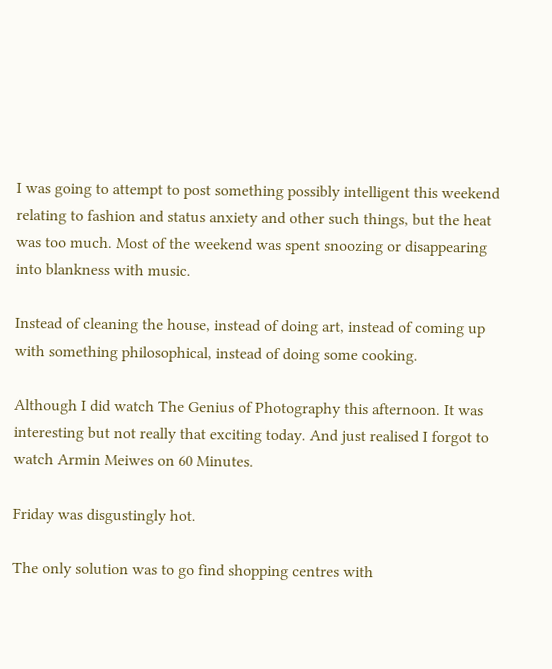I was going to attempt to post something possibly intelligent this weekend relating to fashion and status anxiety and other such things, but the heat was too much. Most of the weekend was spent snoozing or disappearing into blankness with music.

Instead of cleaning the house, instead of doing art, instead of coming up with something philosophical, instead of doing some cooking.

Although I did watch The Genius of Photography this afternoon. It was interesting but not really that exciting today. And just realised I forgot to watch Armin Meiwes on 60 Minutes.

Friday was disgustingly hot.

The only solution was to go find shopping centres with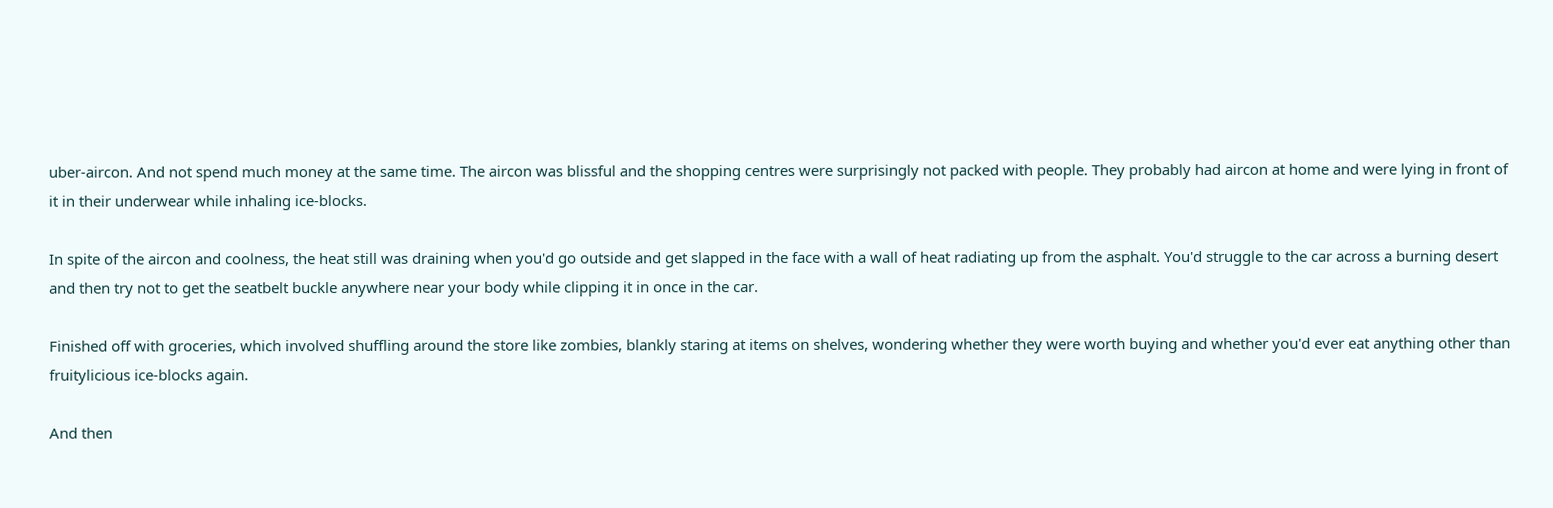uber-aircon. And not spend much money at the same time. The aircon was blissful and the shopping centres were surprisingly not packed with people. They probably had aircon at home and were lying in front of it in their underwear while inhaling ice-blocks.

In spite of the aircon and coolness, the heat still was draining when you'd go outside and get slapped in the face with a wall of heat radiating up from the asphalt. You'd struggle to the car across a burning desert and then try not to get the seatbelt buckle anywhere near your body while clipping it in once in the car.

Finished off with groceries, which involved shuffling around the store like zombies, blankly staring at items on shelves, wondering whether they were worth buying and whether you'd ever eat anything other than fruitylicious ice-blocks again.

And then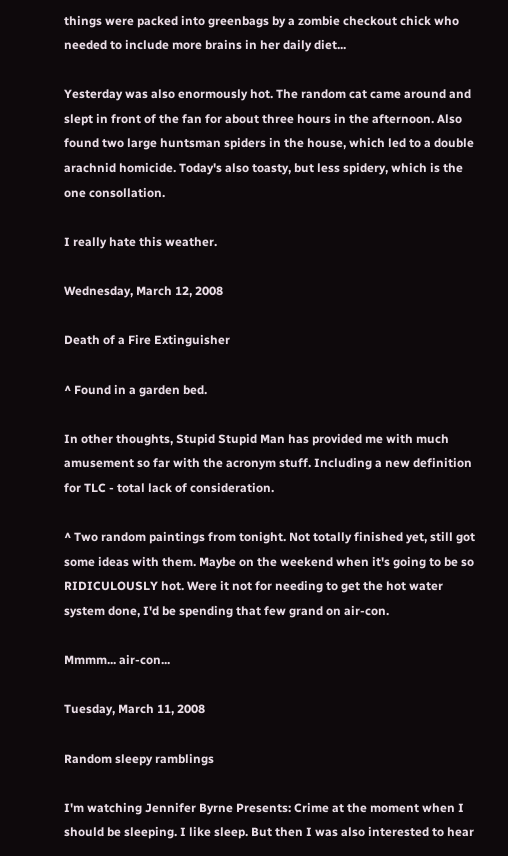things were packed into greenbags by a zombie checkout chick who needed to include more brains in her daily diet...

Yesterday was also enormously hot. The random cat came around and slept in front of the fan for about three hours in the afternoon. Also found two large huntsman spiders in the house, which led to a double arachnid homicide. Today's also toasty, but less spidery, which is the one consollation.

I really hate this weather.

Wednesday, March 12, 2008

Death of a Fire Extinguisher

^ Found in a garden bed.

In other thoughts, Stupid Stupid Man has provided me with much amusement so far with the acronym stuff. Including a new definition for TLC - total lack of consideration.

^ Two random paintings from tonight. Not totally finished yet, still got some ideas with them. Maybe on the weekend when it's going to be so RIDICULOUSLY hot. Were it not for needing to get the hot water system done, I'd be spending that few grand on air-con.

Mmmm... air-con...

Tuesday, March 11, 2008

Random sleepy ramblings

I'm watching Jennifer Byrne Presents: Crime at the moment when I should be sleeping. I like sleep. But then I was also interested to hear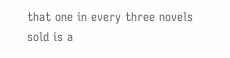that one in every three novels sold is a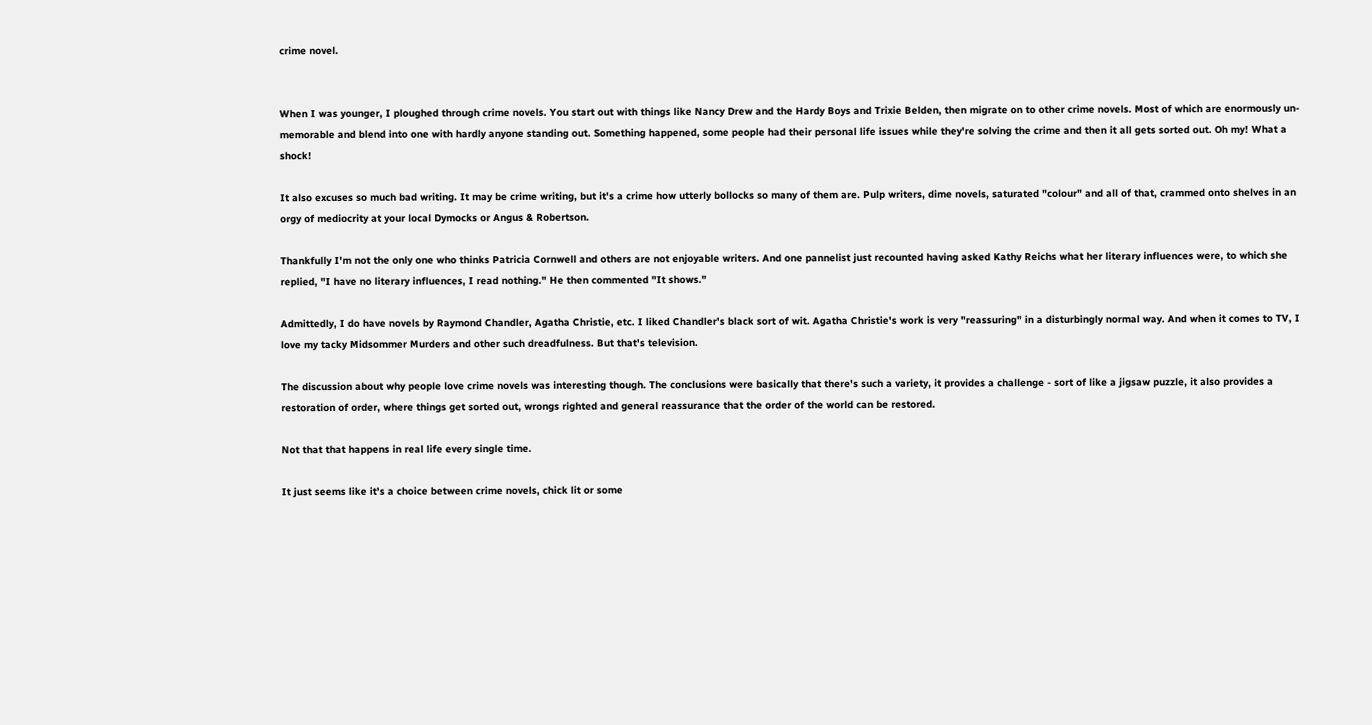crime novel.


When I was younger, I ploughed through crime novels. You start out with things like Nancy Drew and the Hardy Boys and Trixie Belden, then migrate on to other crime novels. Most of which are enormously un-memorable and blend into one with hardly anyone standing out. Something happened, some people had their personal life issues while they're solving the crime and then it all gets sorted out. Oh my! What a shock!

It also excuses so much bad writing. It may be crime writing, but it's a crime how utterly bollocks so many of them are. Pulp writers, dime novels, saturated "colour" and all of that, crammed onto shelves in an orgy of mediocrity at your local Dymocks or Angus & Robertson.

Thankfully I'm not the only one who thinks Patricia Cornwell and others are not enjoyable writers. And one pannelist just recounted having asked Kathy Reichs what her literary influences were, to which she replied, "I have no literary influences, I read nothing." He then commented "It shows."

Admittedly, I do have novels by Raymond Chandler, Agatha Christie, etc. I liked Chandler's black sort of wit. Agatha Christie's work is very "reassuring" in a disturbingly normal way. And when it comes to TV, I love my tacky Midsommer Murders and other such dreadfulness. But that's television.

The discussion about why people love crime novels was interesting though. The conclusions were basically that there's such a variety, it provides a challenge - sort of like a jigsaw puzzle, it also provides a restoration of order, where things get sorted out, wrongs righted and general reassurance that the order of the world can be restored.

Not that that happens in real life every single time.

It just seems like it's a choice between crime novels, chick lit or some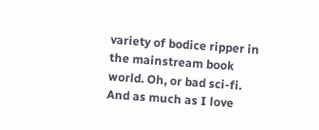variety of bodice ripper in the mainstream book world. Oh, or bad sci-fi. And as much as I love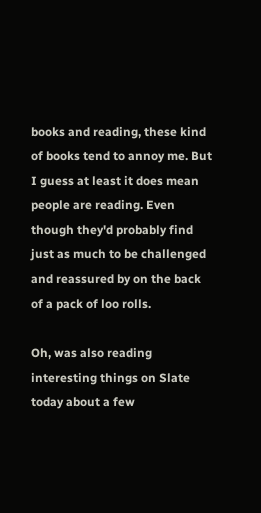books and reading, these kind of books tend to annoy me. But I guess at least it does mean people are reading. Even though they'd probably find just as much to be challenged and reassured by on the back of a pack of loo rolls.

Oh, was also reading interesting things on Slate today about a few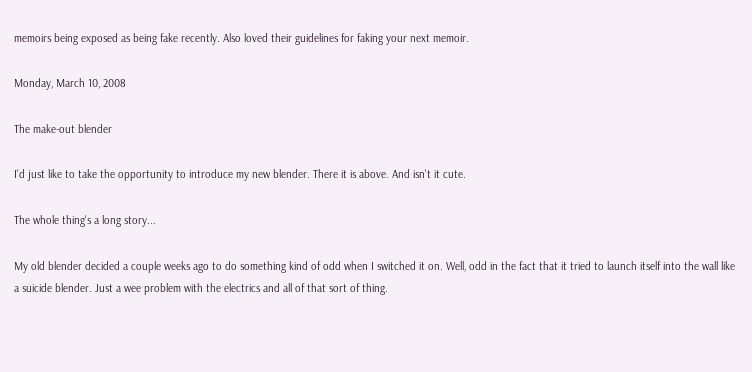memoirs being exposed as being fake recently. Also loved their guidelines for faking your next memoir.

Monday, March 10, 2008

The make-out blender

I'd just like to take the opportunity to introduce my new blender. There it is above. And isn't it cute.

The whole thing's a long story...

My old blender decided a couple weeks ago to do something kind of odd when I switched it on. Well, odd in the fact that it tried to launch itself into the wall like a suicide blender. Just a wee problem with the electrics and all of that sort of thing.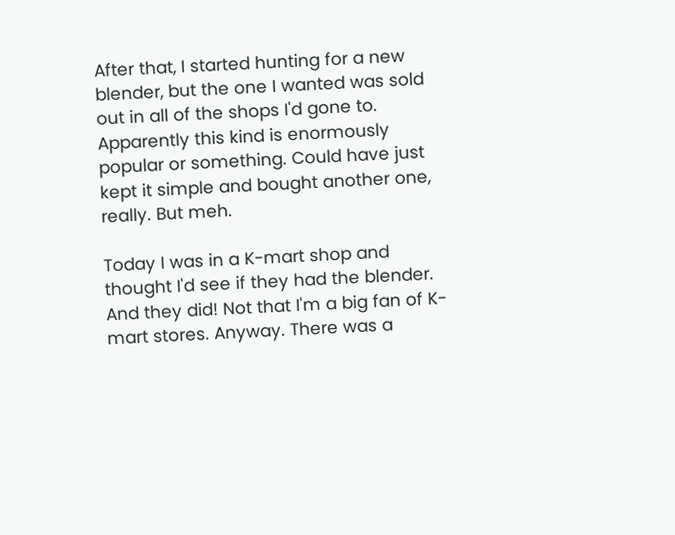After that, I started hunting for a new blender, but the one I wanted was sold out in all of the shops I'd gone to. Apparently this kind is enormously popular or something. Could have just kept it simple and bought another one, really. But meh.

Today I was in a K-mart shop and thought I'd see if they had the blender. And they did! Not that I'm a big fan of K-mart stores. Anyway. There was a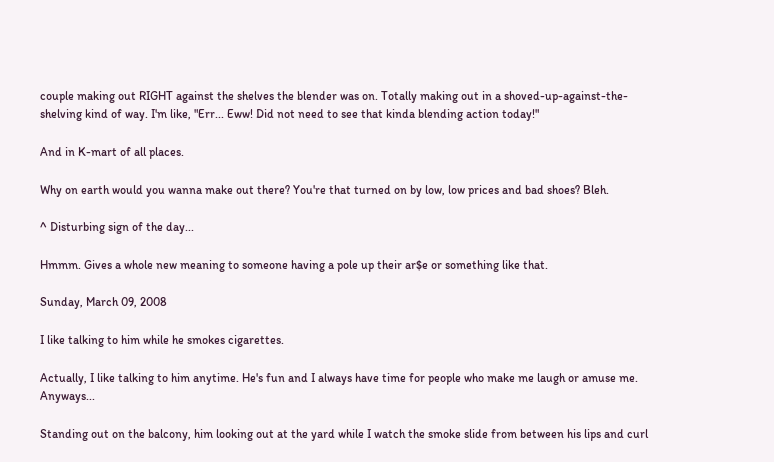couple making out RIGHT against the shelves the blender was on. Totally making out in a shoved-up-against-the-shelving kind of way. I'm like, "Err... Eww! Did not need to see that kinda blending action today!"

And in K-mart of all places.

Why on earth would you wanna make out there? You're that turned on by low, low prices and bad shoes? Bleh.

^ Disturbing sign of the day...

Hmmm. Gives a whole new meaning to someone having a pole up their ar$e or something like that.

Sunday, March 09, 2008

I like talking to him while he smokes cigarettes.

Actually, I like talking to him anytime. He's fun and I always have time for people who make me laugh or amuse me. Anyways...

Standing out on the balcony, him looking out at the yard while I watch the smoke slide from between his lips and curl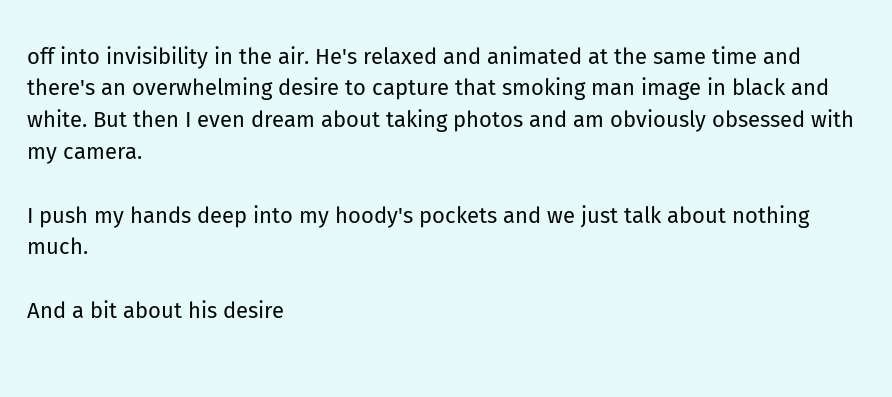off into invisibility in the air. He's relaxed and animated at the same time and there's an overwhelming desire to capture that smoking man image in black and white. But then I even dream about taking photos and am obviously obsessed with my camera.

I push my hands deep into my hoody's pockets and we just talk about nothing much.

And a bit about his desire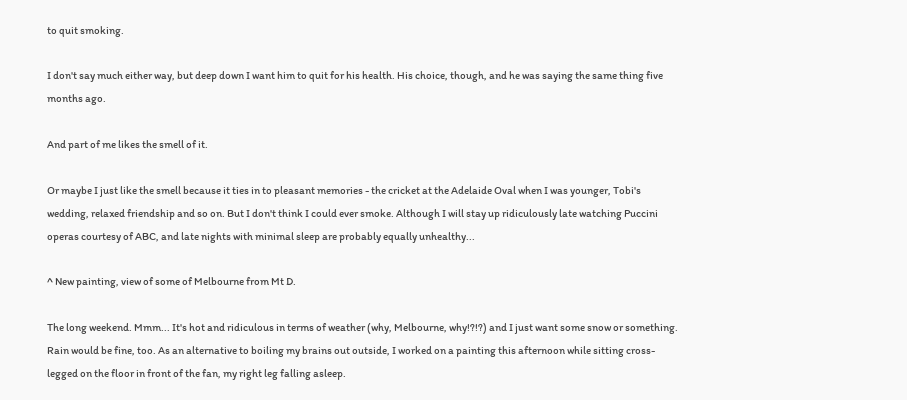to quit smoking.

I don't say much either way, but deep down I want him to quit for his health. His choice, though, and he was saying the same thing five months ago.

And part of me likes the smell of it.

Or maybe I just like the smell because it ties in to pleasant memories - the cricket at the Adelaide Oval when I was younger, Tobi's wedding, relaxed friendship and so on. But I don't think I could ever smoke. Although I will stay up ridiculously late watching Puccini operas courtesy of ABC, and late nights with minimal sleep are probably equally unhealthy...

^ New painting, view of some of Melbourne from Mt D.

The long weekend. Mmm... It's hot and ridiculous in terms of weather (why, Melbourne, why!?!?) and I just want some snow or something. Rain would be fine, too. As an alternative to boiling my brains out outside, I worked on a painting this afternoon while sitting cross-legged on the floor in front of the fan, my right leg falling asleep.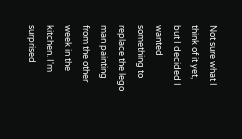Not sure what I think of it yet, but I decided I wanted something to replace the lego man painting from the other week in the kitchen. I'm surprised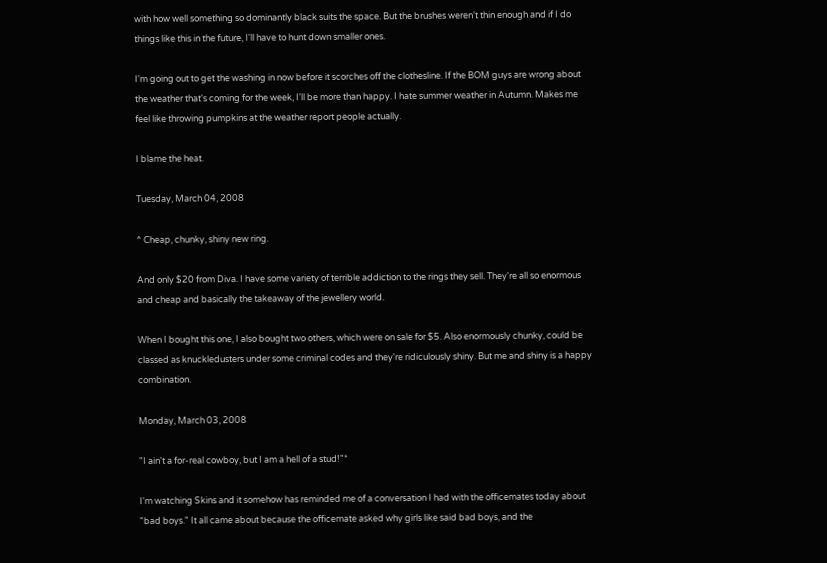with how well something so dominantly black suits the space. But the brushes weren't thin enough and if I do things like this in the future, I'll have to hunt down smaller ones.

I'm going out to get the washing in now before it scorches off the clothesline. If the BOM guys are wrong about the weather that's coming for the week, I'll be more than happy. I hate summer weather in Autumn. Makes me feel like throwing pumpkins at the weather report people actually.

I blame the heat.

Tuesday, March 04, 2008

^ Cheap, chunky, shiny new ring.

And only $20 from Diva. I have some variety of terrible addiction to the rings they sell. They're all so enormous and cheap and basically the takeaway of the jewellery world.

When I bought this one, I also bought two others, which were on sale for $5. Also enormously chunky, could be classed as knuckledusters under some criminal codes and they're ridiculously shiny. But me and shiny is a happy combination.

Monday, March 03, 2008

"I ain't a for-real cowboy, but I am a hell of a stud!"*

I'm watching Skins and it somehow has reminded me of a conversation I had with the officemates today about "bad boys." It all came about because the officemate asked why girls like said bad boys, and the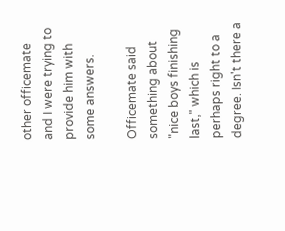other officemate and I were trying to provide him with some answers.

Officemate said something about "nice boys finishing last," which is perhaps right to a degree. Isn't there a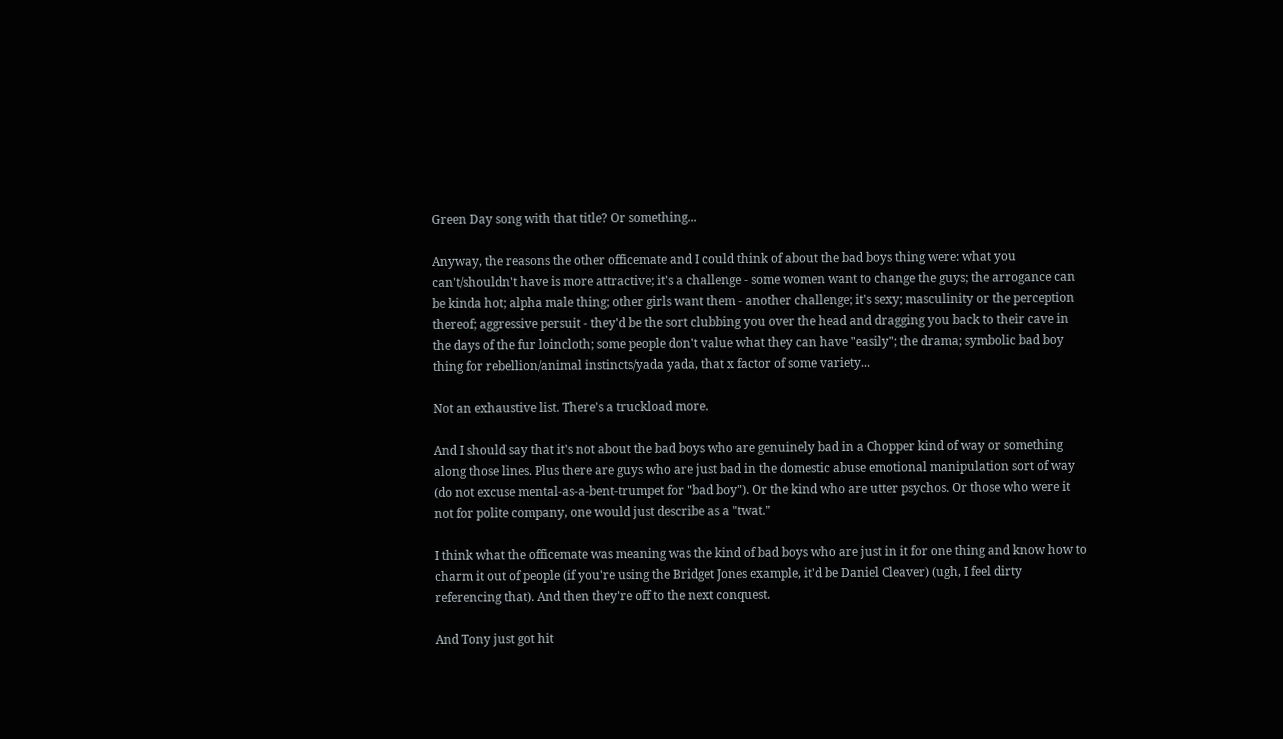Green Day song with that title? Or something...

Anyway, the reasons the other officemate and I could think of about the bad boys thing were: what you can't/shouldn't have is more attractive; it's a challenge - some women want to change the guys; the arrogance can be kinda hot; alpha male thing; other girls want them - another challenge; it's sexy; masculinity or the perception thereof; aggressive persuit - they'd be the sort clubbing you over the head and dragging you back to their cave in the days of the fur loincloth; some people don't value what they can have "easily"; the drama; symbolic bad boy thing for rebellion/animal instincts/yada yada, that x factor of some variety...

Not an exhaustive list. There's a truckload more.

And I should say that it's not about the bad boys who are genuinely bad in a Chopper kind of way or something along those lines. Plus there are guys who are just bad in the domestic abuse emotional manipulation sort of way (do not excuse mental-as-a-bent-trumpet for "bad boy"). Or the kind who are utter psychos. Or those who were it not for polite company, one would just describe as a "twat."

I think what the officemate was meaning was the kind of bad boys who are just in it for one thing and know how to charm it out of people (if you're using the Bridget Jones example, it'd be Daniel Cleaver) (ugh, I feel dirty referencing that). And then they're off to the next conquest.

And Tony just got hit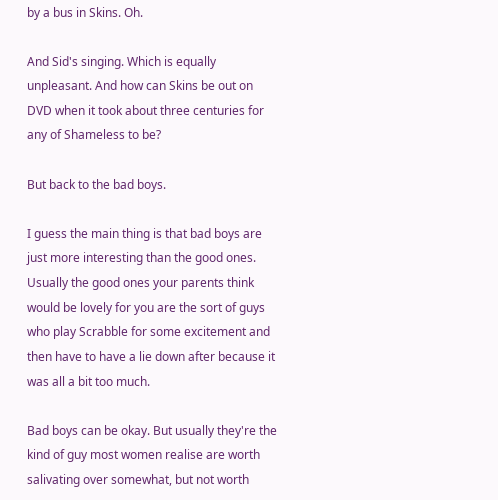by a bus in Skins. Oh.

And Sid's singing. Which is equally unpleasant. And how can Skins be out on DVD when it took about three centuries for any of Shameless to be?

But back to the bad boys.

I guess the main thing is that bad boys are just more interesting than the good ones. Usually the good ones your parents think would be lovely for you are the sort of guys who play Scrabble for some excitement and then have to have a lie down after because it was all a bit too much.

Bad boys can be okay. But usually they're the kind of guy most women realise are worth salivating over somewhat, but not worth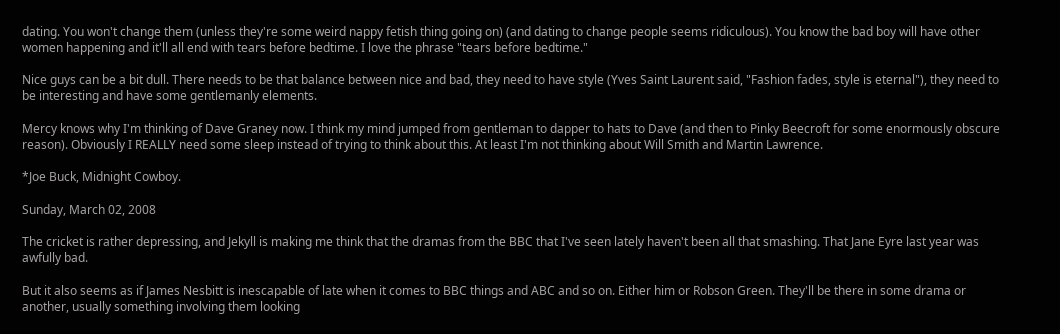dating. You won't change them (unless they're some weird nappy fetish thing going on) (and dating to change people seems ridiculous). You know the bad boy will have other women happening and it'll all end with tears before bedtime. I love the phrase "tears before bedtime."

Nice guys can be a bit dull. There needs to be that balance between nice and bad, they need to have style (Yves Saint Laurent said, "Fashion fades, style is eternal"), they need to be interesting and have some gentlemanly elements.

Mercy knows why I'm thinking of Dave Graney now. I think my mind jumped from gentleman to dapper to hats to Dave (and then to Pinky Beecroft for some enormously obscure reason). Obviously I REALLY need some sleep instead of trying to think about this. At least I'm not thinking about Will Smith and Martin Lawrence.

*Joe Buck, Midnight Cowboy.

Sunday, March 02, 2008

The cricket is rather depressing, and Jekyll is making me think that the dramas from the BBC that I've seen lately haven't been all that smashing. That Jane Eyre last year was awfully bad.

But it also seems as if James Nesbitt is inescapable of late when it comes to BBC things and ABC and so on. Either him or Robson Green. They'll be there in some drama or another, usually something involving them looking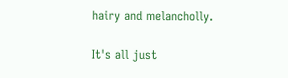hairy and melancholly.

It's all just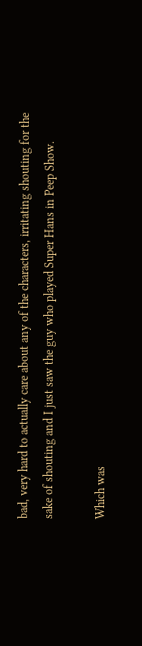bad, very hard to actually care about any of the characters, irritating shouting for the sake of shouting and I just saw the guy who played Super Hans in Peep Show.

Which was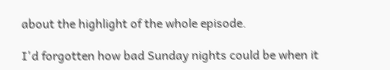about the highlight of the whole episode.

I'd forgotten how bad Sunday nights could be when it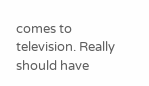comes to television. Really should have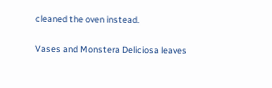cleaned the oven instead.

Vases and Monstera Deliciosa leaves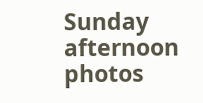Sunday afternoon photos